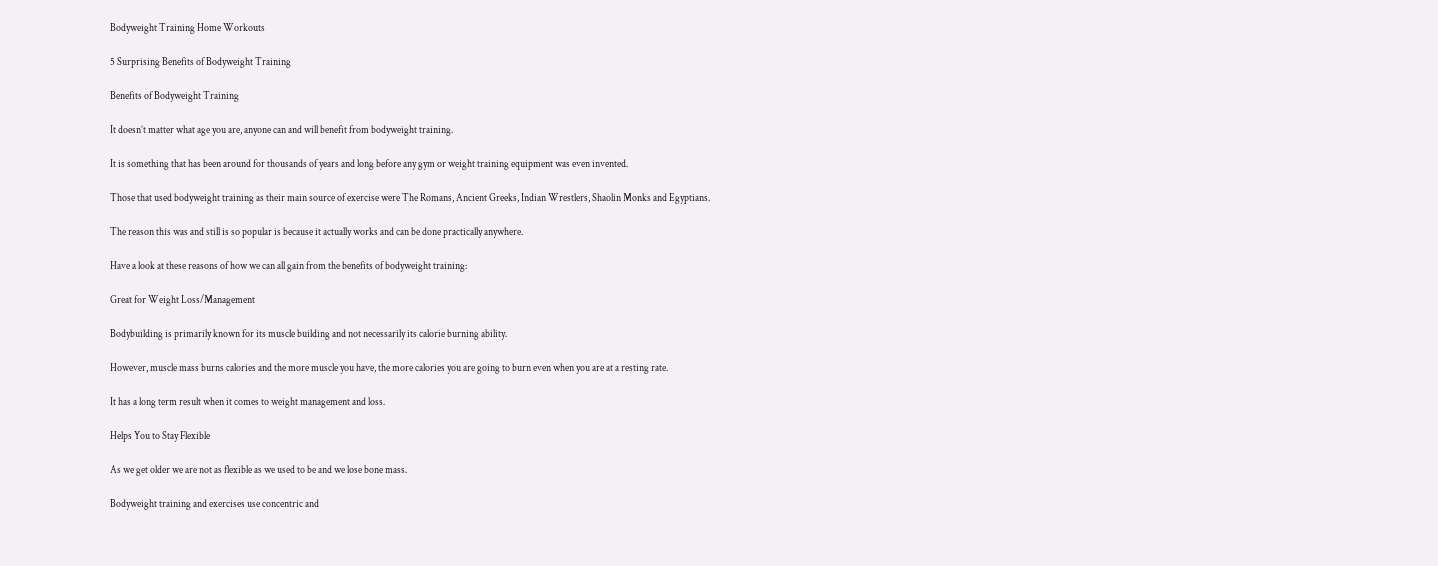Bodyweight Training Home Workouts

5 Surprising Benefits of Bodyweight Training

Benefits of Bodyweight Training

It doesn’t matter what age you are, anyone can and will benefit from bodyweight training.

It is something that has been around for thousands of years and long before any gym or weight training equipment was even invented.

Those that used bodyweight training as their main source of exercise were The Romans, Ancient Greeks, Indian Wrestlers, Shaolin Monks and Egyptians.

The reason this was and still is so popular is because it actually works and can be done practically anywhere.

Have a look at these reasons of how we can all gain from the benefits of bodyweight training:

Great for Weight Loss/Management

Bodybuilding is primarily known for its muscle building and not necessarily its calorie burning ability.

However, muscle mass burns calories and the more muscle you have, the more calories you are going to burn even when you are at a resting rate.

It has a long term result when it comes to weight management and loss.

Helps You to Stay Flexible

As we get older we are not as flexible as we used to be and we lose bone mass.

Bodyweight training and exercises use concentric and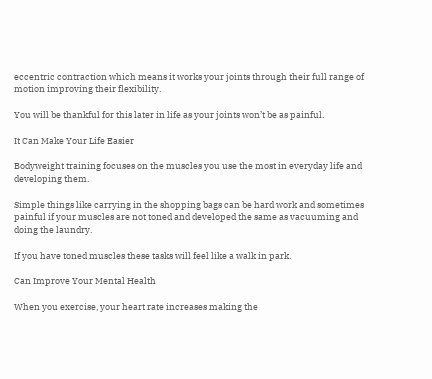eccentric contraction which means it works your joints through their full range of motion improving their flexibility.

You will be thankful for this later in life as your joints won’t be as painful.

It Can Make Your Life Easier

Bodyweight training focuses on the muscles you use the most in everyday life and developing them.

Simple things like carrying in the shopping bags can be hard work and sometimes painful if your muscles are not toned and developed the same as vacuuming and doing the laundry.

If you have toned muscles these tasks will feel like a walk in park.

Can Improve Your Mental Health

When you exercise, your heart rate increases making the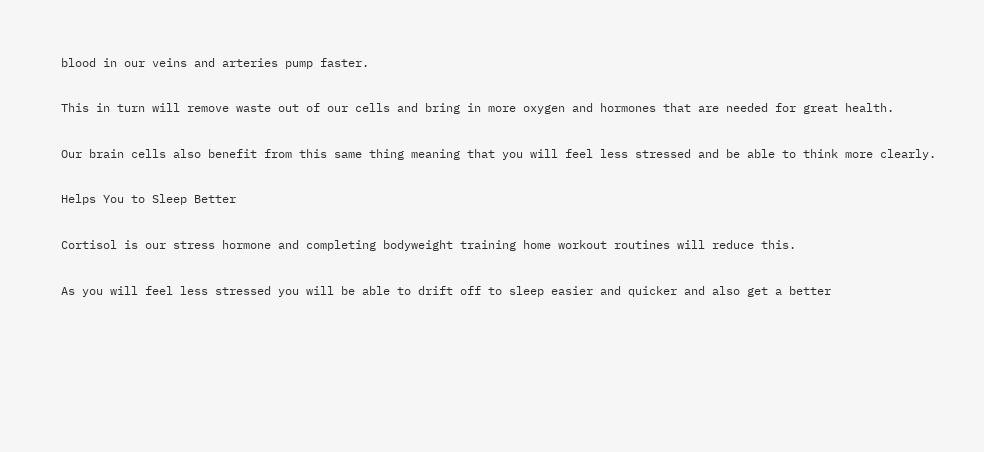blood in our veins and arteries pump faster.

This in turn will remove waste out of our cells and bring in more oxygen and hormones that are needed for great health.

Our brain cells also benefit from this same thing meaning that you will feel less stressed and be able to think more clearly.

Helps You to Sleep Better

Cortisol is our stress hormone and completing bodyweight training home workout routines will reduce this.

As you will feel less stressed you will be able to drift off to sleep easier and quicker and also get a better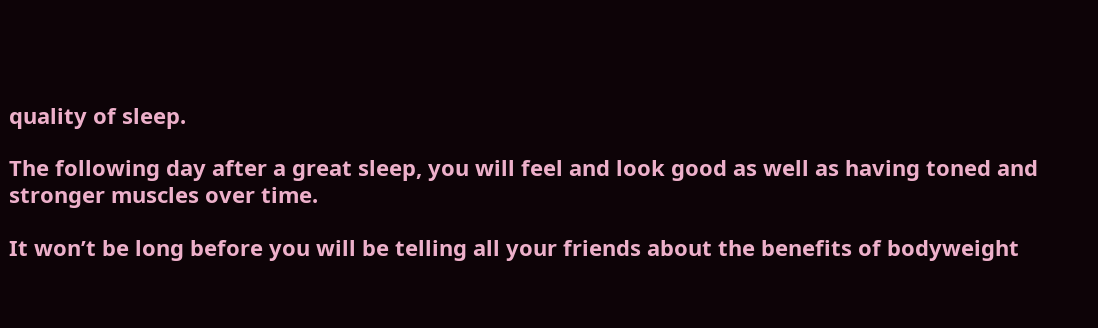quality of sleep.

The following day after a great sleep, you will feel and look good as well as having toned and stronger muscles over time.

It won’t be long before you will be telling all your friends about the benefits of bodyweight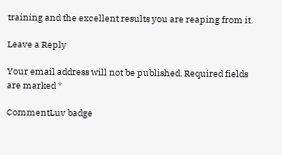training and the excellent results you are reaping from it.

Leave a Reply

Your email address will not be published. Required fields are marked *

CommentLuv badge